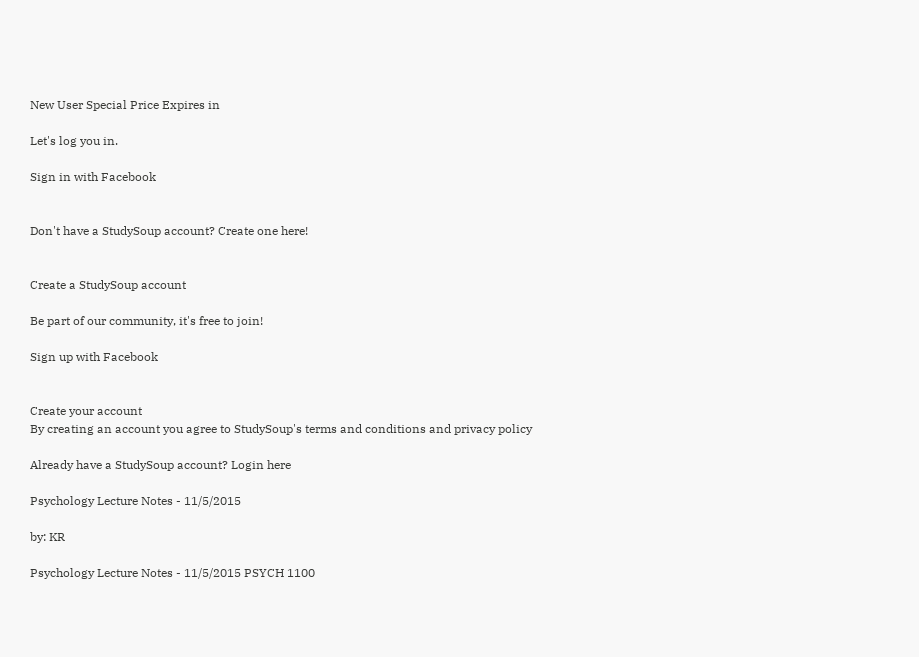New User Special Price Expires in

Let's log you in.

Sign in with Facebook


Don't have a StudySoup account? Create one here!


Create a StudySoup account

Be part of our community, it's free to join!

Sign up with Facebook


Create your account
By creating an account you agree to StudySoup's terms and conditions and privacy policy

Already have a StudySoup account? Login here

Psychology Lecture Notes - 11/5/2015

by: KR

Psychology Lecture Notes - 11/5/2015 PSYCH 1100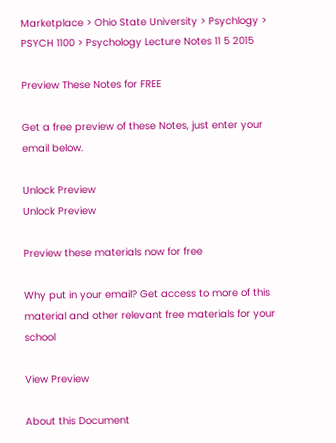Marketplace > Ohio State University > Psychlogy > PSYCH 1100 > Psychology Lecture Notes 11 5 2015

Preview These Notes for FREE

Get a free preview of these Notes, just enter your email below.

Unlock Preview
Unlock Preview

Preview these materials now for free

Why put in your email? Get access to more of this material and other relevant free materials for your school

View Preview

About this Document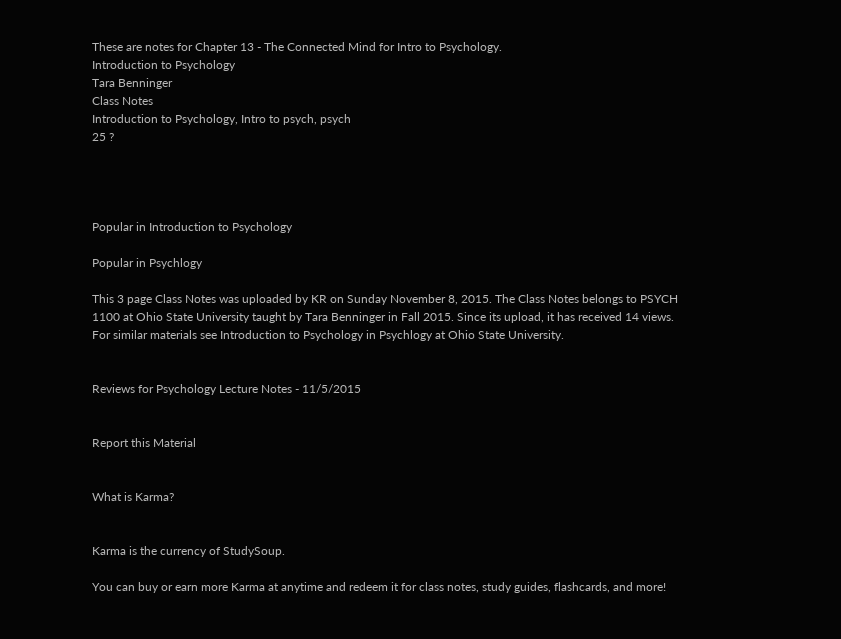These are notes for Chapter 13 - The Connected Mind for Intro to Psychology.
Introduction to Psychology
Tara Benninger
Class Notes
Introduction to Psychology, Intro to psych, psych
25 ?




Popular in Introduction to Psychology

Popular in Psychlogy

This 3 page Class Notes was uploaded by KR on Sunday November 8, 2015. The Class Notes belongs to PSYCH 1100 at Ohio State University taught by Tara Benninger in Fall 2015. Since its upload, it has received 14 views. For similar materials see Introduction to Psychology in Psychlogy at Ohio State University.


Reviews for Psychology Lecture Notes - 11/5/2015


Report this Material


What is Karma?


Karma is the currency of StudySoup.

You can buy or earn more Karma at anytime and redeem it for class notes, study guides, flashcards, and more!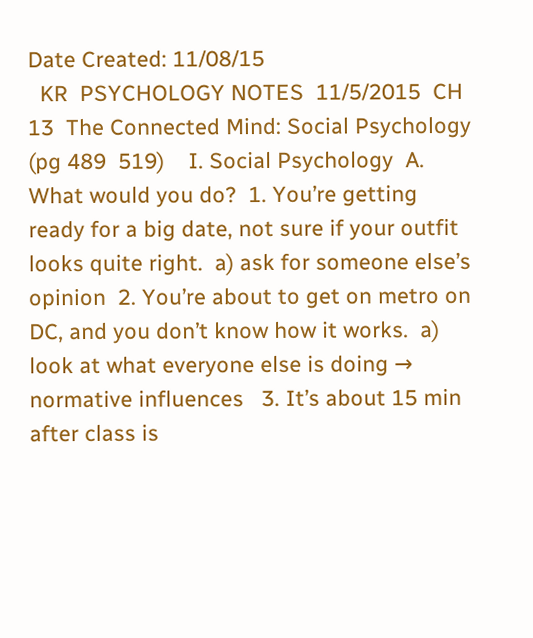Date Created: 11/08/15
  KR  PSYCHOLOGY NOTES  11/5/2015  CH 13  The Connected Mind: Social Psychology (pg 489  519)    I. Social Psychology  A. What would you do?  1. You’re getting ready for a big date, not sure if your outfit looks quite right.  a) ask for someone else’s opinion  2. You’re about to get on metro on DC, and you don’t know how it works.  a) look at what everyone else is doing → normative influences   3. It’s about 15 min after class is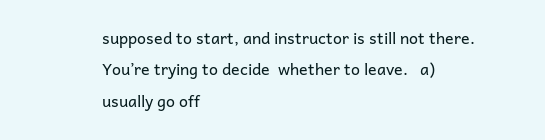supposed to start, and instructor is still not there. You’re trying to decide  whether to leave.   a) usually go off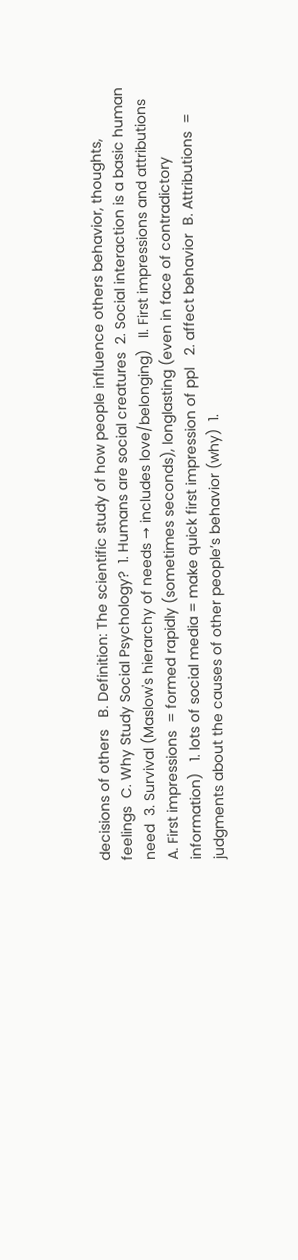decisions of others   B. Definition: The scientific study of how people influence others behavior, thoughts, feelings  C. Why Study Social Psychology?  1. Humans are social creatures  2. Social interaction is a basic human need  3. Survival (Maslow's hierarchy of needs → includes love/belonging)   II. First impressions and attributions  A. First impressions  = formed rapidly (sometimes seconds), longlasting (even in face of contradictory information)   1. lots of social media = make quick first impression of ppl   2. affect behavior  B. Attributions  = judgments about the causes of other people’s behavior (why)  1.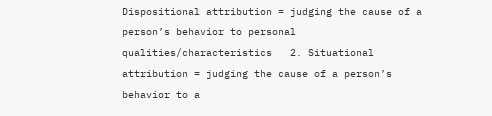Dispositional attribution = judging the cause of a person’s behavior to personal qualities/characteristics   2. Situational attribution = judging the cause of a person’s behavior to a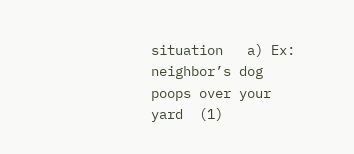situation   a) Ex: neighbor’s dog poops over your yard  (1)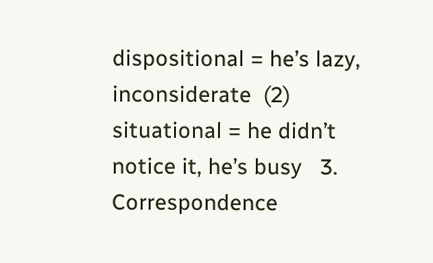dispositional = he’s lazy, inconsiderate  (2) situational = he didn’t notice it, he’s busy   3. Correspondence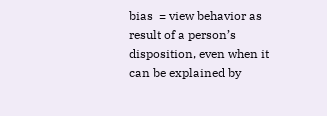bias  = view behavior as result of a person’s disposition, even when it can be explained by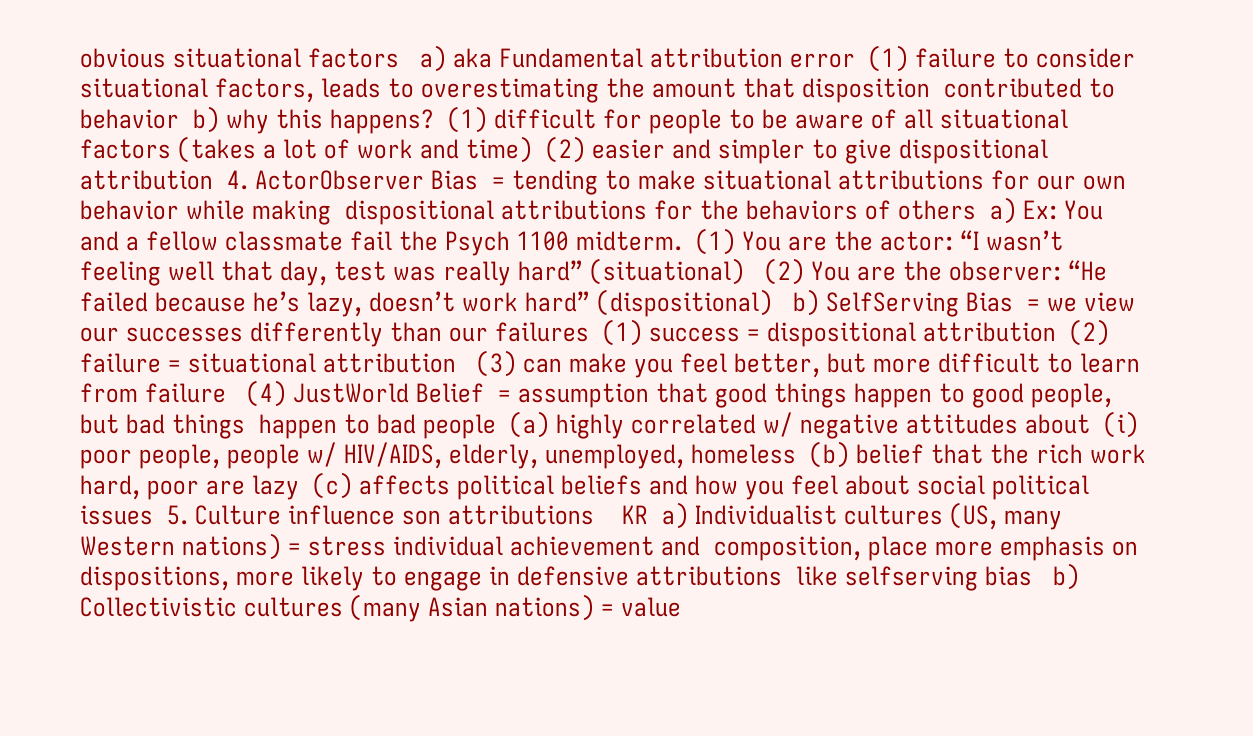obvious situational factors   a) aka Fundamental attribution error  (1) failure to consider situational factors, leads to overestimating the amount that disposition  contributed to behavior  b) why this happens?  (1) difficult for people to be aware of all situational factors (takes a lot of work and time)  (2) easier and simpler to give dispositional attribution  4. ActorObserver Bias  = tending to make situational attributions for our own behavior while making  dispositional attributions for the behaviors of others  a) Ex: You and a fellow classmate fail the Psych 1100 midterm.  (1) You are the actor: “I wasn’t feeling well that day, test was really hard” (situational)   (2) You are the observer: “He failed because he’s lazy, doesn’t work hard” (dispositional)   b) SelfServing Bias  = we view our successes differently than our failures  (1) success = dispositional attribution  (2) failure = situational attribution   (3) can make you feel better, but more difficult to learn from failure   (4) JustWorld Belief  = assumption that good things happen to good people, but bad things  happen to bad people  (a) highly correlated w/ negative attitudes about  (i) poor people, people w/ HIV/AIDS, elderly, unemployed, homeless  (b) belief that the rich work hard, poor are lazy  (c) affects political beliefs and how you feel about social political issues  5. Culture influence son attributions    KR  a) Individualist cultures (US, many Western nations) = stress individual achievement and  composition, place more emphasis on dispositions, more likely to engage in defensive attributions  like selfserving bias   b) Collectivistic cultures (many Asian nations) = value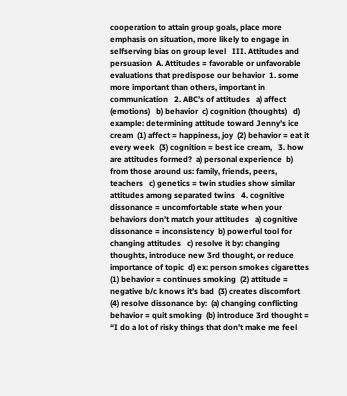cooperation to attain group goals, place more  emphasis on situation, more likely to engage in selfserving bias on group level   III. Attitudes and persuasion  A. Attitudes = favorable or unfavorable evaluations that predispose our behavior  1. some more important than others, important in communication   2. ABC’s of attitudes   a) affect (emotions)   b) behavior  c) cognition (thoughts)   d) example: determining attitude toward Jenny’s ice cream  (1) affect = happiness, joy  (2) behavior = eat it every week  (3) cognition = best ice cream,   3. how are attitudes formed?  a) personal experience  b) from those around us: family, friends, peers, teachers   c) genetics = twin studies show similar attitudes among separated twins   4. cognitive dissonance = uncomfortable state when your behaviors don’t match your attitudes   a) cognitive dissonance = inconsistency  b) powerful tool for changing attitudes   c) resolve it by: changing thoughts, introduce new 3rd thought, or reduce importance of topic  d) ex: person smokes cigarettes  (1) behavior = continues smoking  (2) attitude = negative b/c knows it’s bad  (3) creates discomfort  (4) resolve dissonance by:  (a) changing conflicting behavior = quit smoking  (b) introduce 3rd thought = “I do a lot of risky things that don’t make me feel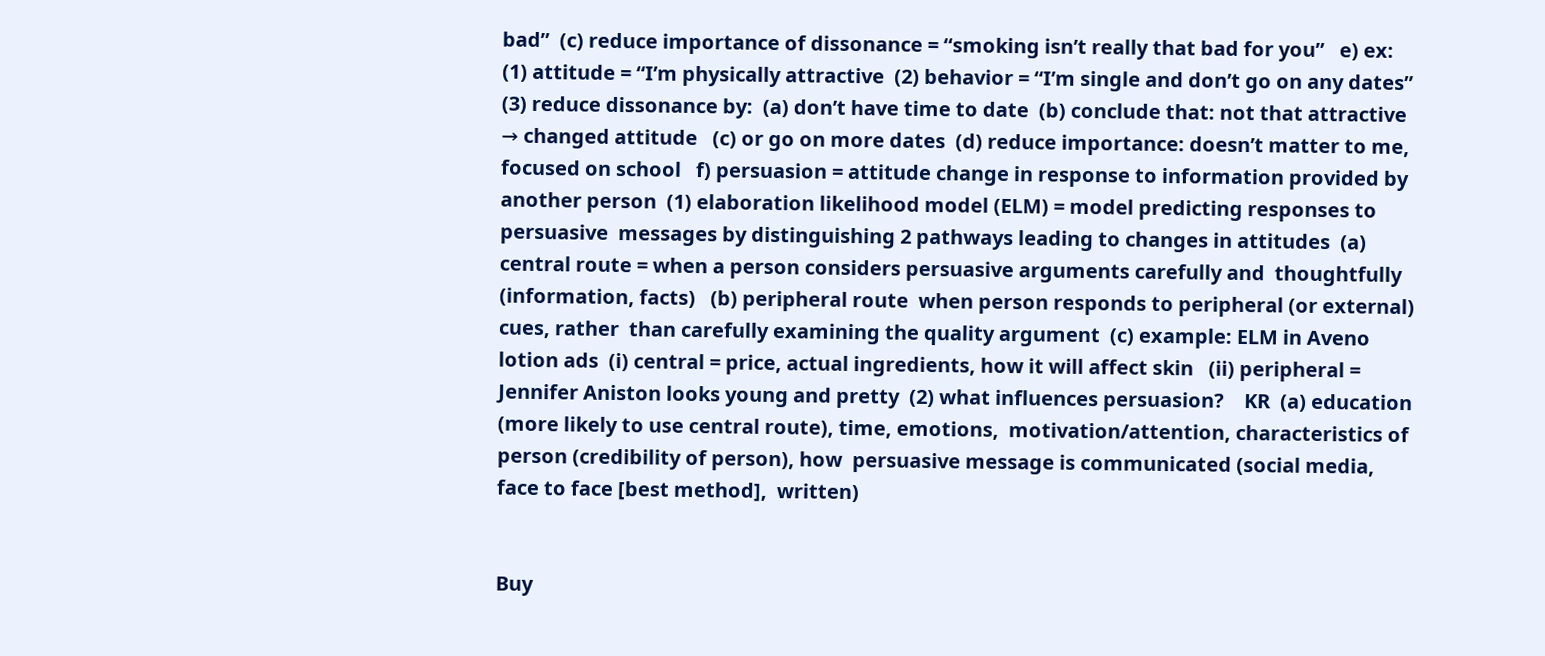bad”  (c) reduce importance of dissonance = “smoking isn’t really that bad for you”   e) ex:   (1) attitude = “I’m physically attractive  (2) behavior = “I’m single and don’t go on any dates”  (3) reduce dissonance by:  (a) don’t have time to date  (b) conclude that: not that attractive → changed attitude   (c) or go on more dates  (d) reduce importance: doesn’t matter to me, focused on school   f) persuasion = attitude change in response to information provided by another person  (1) elaboration likelihood model (ELM) = model predicting responses to persuasive  messages by distinguishing 2 pathways leading to changes in attitudes  (a) central route = when a person considers persuasive arguments carefully and  thoughtfully (information, facts)   (b) peripheral route  when person responds to peripheral (or external) cues, rather  than carefully examining the quality argument  (c) example: ELM in Aveno lotion ads  (i) central = price, actual ingredients, how it will affect skin   (ii) peripheral = Jennifer Aniston looks young and pretty  (2) what influences persuasion?    KR  (a) education (more likely to use central route), time, emotions,  motivation/attention, characteristics of person (credibility of person), how  persuasive message is communicated (social media, face to face [best method],  written)


Buy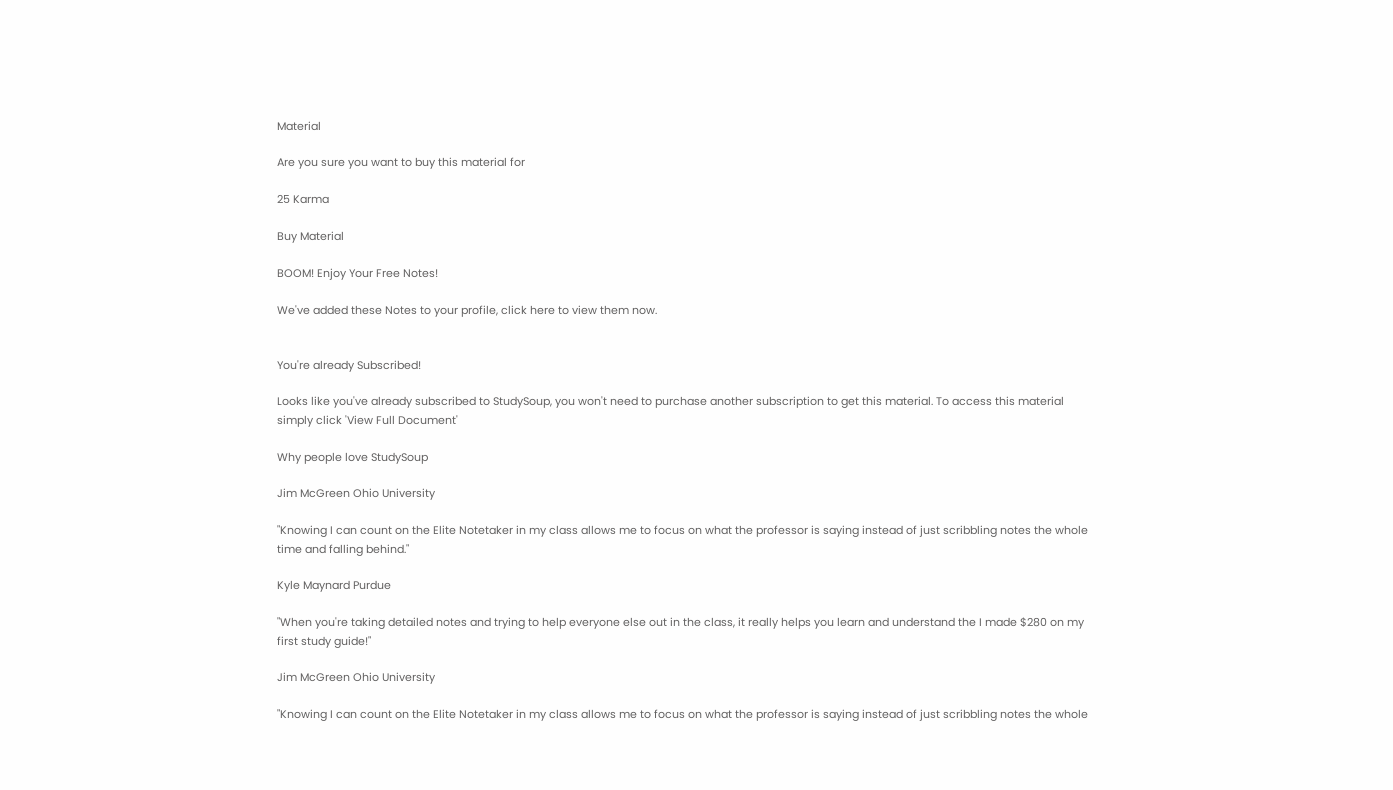Material

Are you sure you want to buy this material for

25 Karma

Buy Material

BOOM! Enjoy Your Free Notes!

We've added these Notes to your profile, click here to view them now.


You're already Subscribed!

Looks like you've already subscribed to StudySoup, you won't need to purchase another subscription to get this material. To access this material simply click 'View Full Document'

Why people love StudySoup

Jim McGreen Ohio University

"Knowing I can count on the Elite Notetaker in my class allows me to focus on what the professor is saying instead of just scribbling notes the whole time and falling behind."

Kyle Maynard Purdue

"When you're taking detailed notes and trying to help everyone else out in the class, it really helps you learn and understand the I made $280 on my first study guide!"

Jim McGreen Ohio University

"Knowing I can count on the Elite Notetaker in my class allows me to focus on what the professor is saying instead of just scribbling notes the whole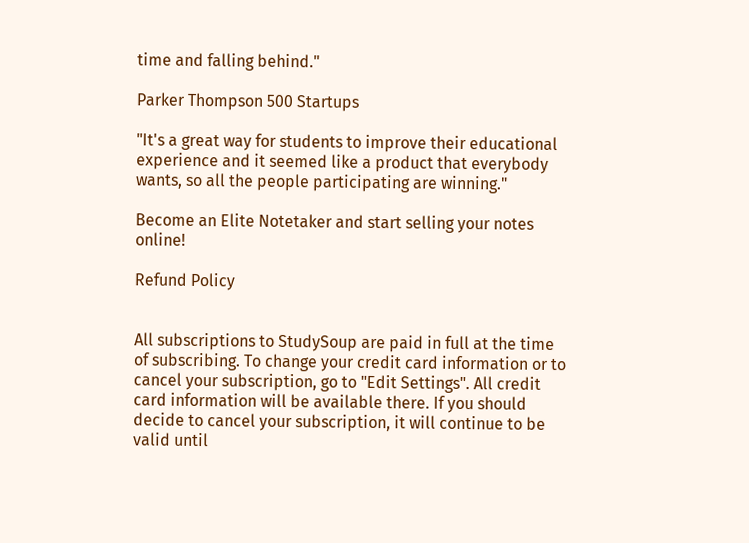time and falling behind."

Parker Thompson 500 Startups

"It's a great way for students to improve their educational experience and it seemed like a product that everybody wants, so all the people participating are winning."

Become an Elite Notetaker and start selling your notes online!

Refund Policy


All subscriptions to StudySoup are paid in full at the time of subscribing. To change your credit card information or to cancel your subscription, go to "Edit Settings". All credit card information will be available there. If you should decide to cancel your subscription, it will continue to be valid until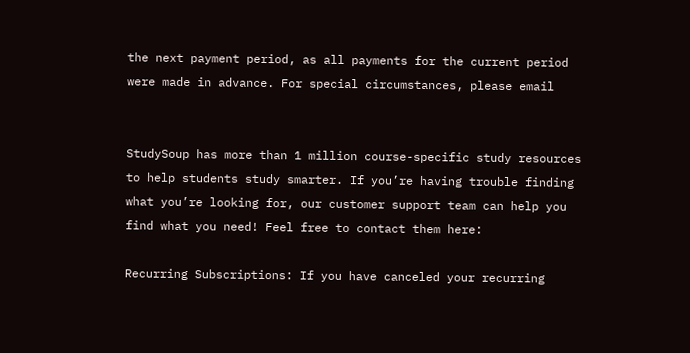the next payment period, as all payments for the current period were made in advance. For special circumstances, please email


StudySoup has more than 1 million course-specific study resources to help students study smarter. If you’re having trouble finding what you’re looking for, our customer support team can help you find what you need! Feel free to contact them here:

Recurring Subscriptions: If you have canceled your recurring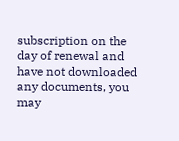subscription on the day of renewal and have not downloaded any documents, you may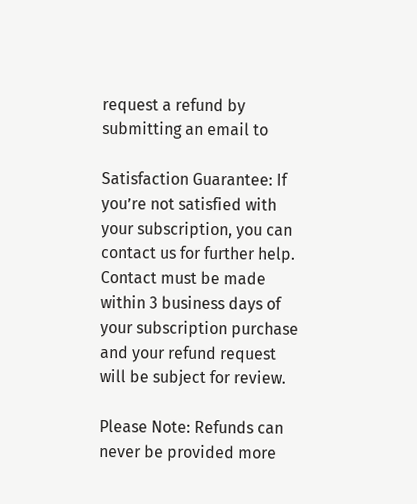request a refund by submitting an email to

Satisfaction Guarantee: If you’re not satisfied with your subscription, you can contact us for further help. Contact must be made within 3 business days of your subscription purchase and your refund request will be subject for review.

Please Note: Refunds can never be provided more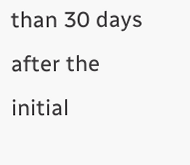than 30 days after the initial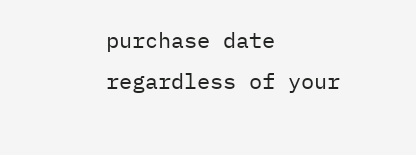purchase date regardless of your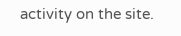activity on the site.